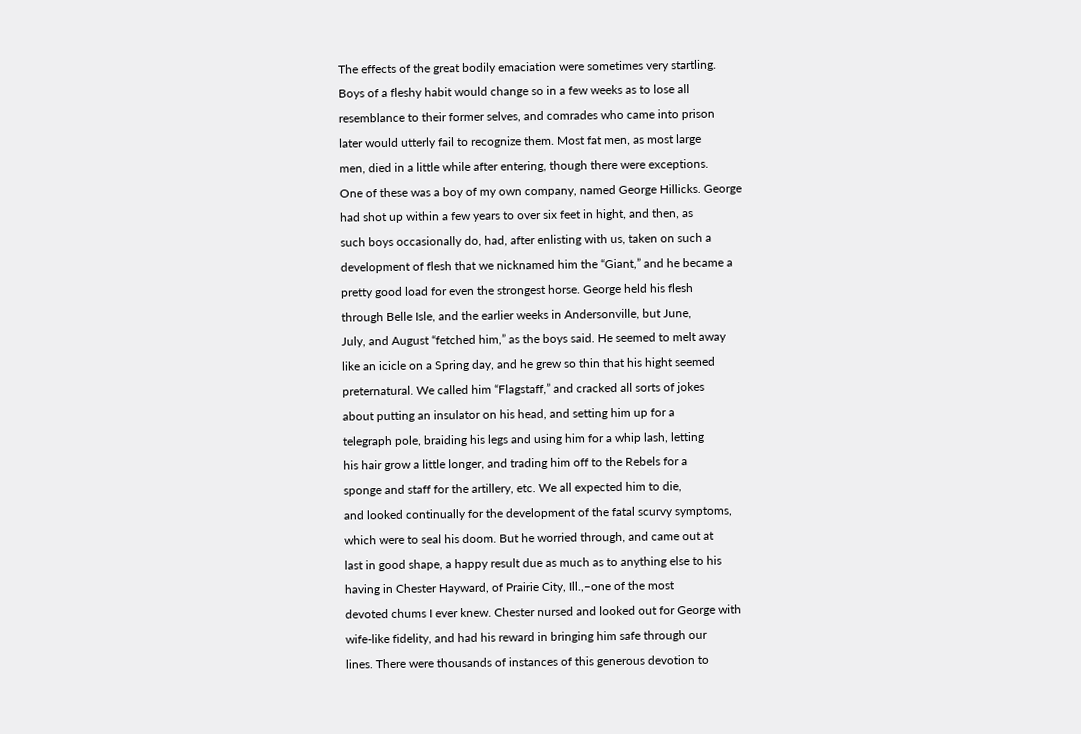The effects of the great bodily emaciation were sometimes very startling.
Boys of a fleshy habit would change so in a few weeks as to lose all
resemblance to their former selves, and comrades who came into prison
later would utterly fail to recognize them. Most fat men, as most large
men, died in a little while after entering, though there were exceptions.
One of these was a boy of my own company, named George Hillicks. George
had shot up within a few years to over six feet in hight, and then, as
such boys occasionally do, had, after enlisting with us, taken on such a
development of flesh that we nicknamed him the “Giant,” and he became a
pretty good load for even the strongest horse. George held his flesh
through Belle Isle, and the earlier weeks in Andersonville, but June,
July, and August “fetched him,” as the boys said. He seemed to melt away
like an icicle on a Spring day, and he grew so thin that his hight seemed
preternatural. We called him “Flagstaff,” and cracked all sorts of jokes
about putting an insulator on his head, and setting him up for a
telegraph pole, braiding his legs and using him for a whip lash, letting
his hair grow a little longer, and trading him off to the Rebels for a
sponge and staff for the artillery, etc. We all expected him to die,
and looked continually for the development of the fatal scurvy symptoms,
which were to seal his doom. But he worried through, and came out at
last in good shape, a happy result due as much as to anything else to his
having in Chester Hayward, of Prairie City, Ill.,–one of the most
devoted chums I ever knew. Chester nursed and looked out for George with
wife-like fidelity, and had his reward in bringing him safe through our
lines. There were thousands of instances of this generous devotion to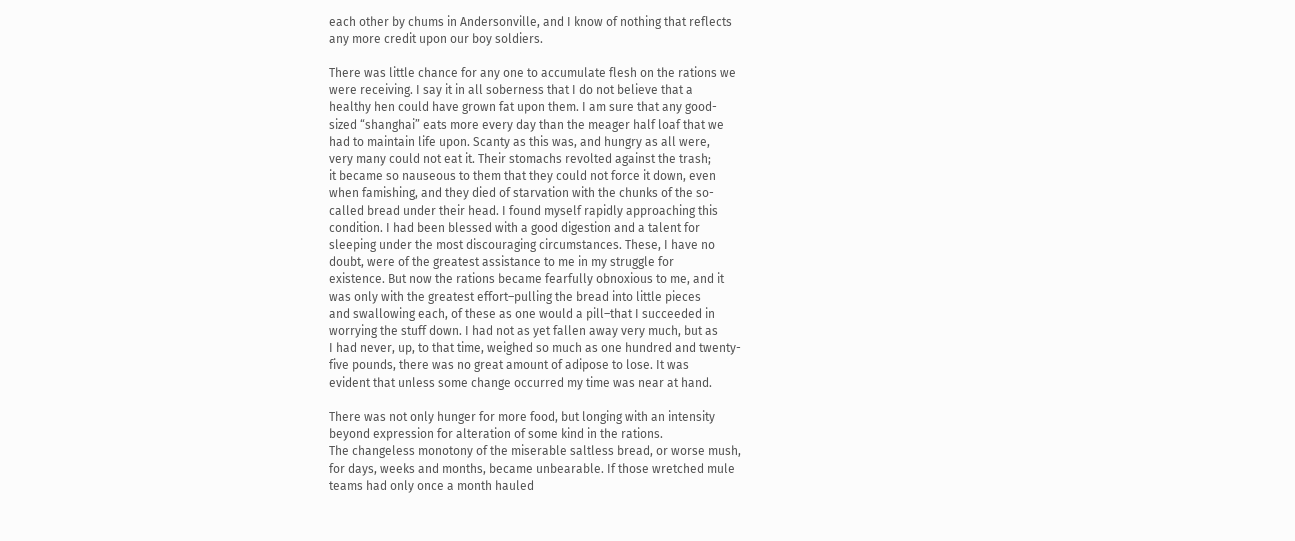each other by chums in Andersonville, and I know of nothing that reflects
any more credit upon our boy soldiers.

There was little chance for any one to accumulate flesh on the rations we
were receiving. I say it in all soberness that I do not believe that a
healthy hen could have grown fat upon them. I am sure that any good-
sized “shanghai” eats more every day than the meager half loaf that we
had to maintain life upon. Scanty as this was, and hungry as all were,
very many could not eat it. Their stomachs revolted against the trash;
it became so nauseous to them that they could not force it down, even
when famishing, and they died of starvation with the chunks of the so-
called bread under their head. I found myself rapidly approaching this
condition. I had been blessed with a good digestion and a talent for
sleeping under the most discouraging circumstances. These, I have no
doubt, were of the greatest assistance to me in my struggle for
existence. But now the rations became fearfully obnoxious to me, and it
was only with the greatest effort–pulling the bread into little pieces
and swallowing each, of these as one would a pill–that I succeeded in
worrying the stuff down. I had not as yet fallen away very much, but as
I had never, up, to that time, weighed so much as one hundred and twenty-
five pounds, there was no great amount of adipose to lose. It was
evident that unless some change occurred my time was near at hand.

There was not only hunger for more food, but longing with an intensity
beyond expression for alteration of some kind in the rations.
The changeless monotony of the miserable saltless bread, or worse mush,
for days, weeks and months, became unbearable. If those wretched mule
teams had only once a month hauled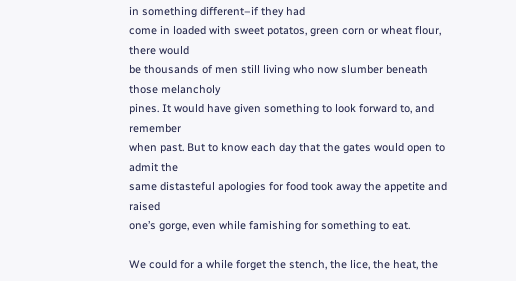in something different–if they had
come in loaded with sweet potatos, green corn or wheat flour, there would
be thousands of men still living who now slumber beneath those melancholy
pines. It would have given something to look forward to, and remember
when past. But to know each day that the gates would open to admit the
same distasteful apologies for food took away the appetite and raised
one’s gorge, even while famishing for something to eat.

We could for a while forget the stench, the lice, the heat, the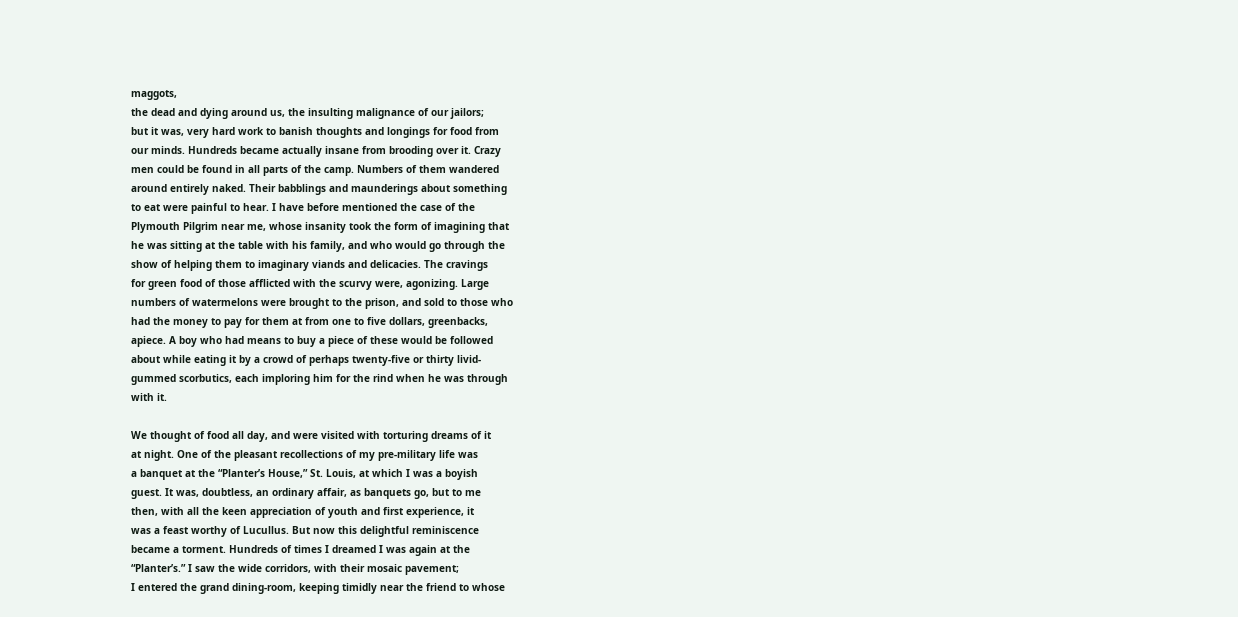maggots,
the dead and dying around us, the insulting malignance of our jailors;
but it was, very hard work to banish thoughts and longings for food from
our minds. Hundreds became actually insane from brooding over it. Crazy
men could be found in all parts of the camp. Numbers of them wandered
around entirely naked. Their babblings and maunderings about something
to eat were painful to hear. I have before mentioned the case of the
Plymouth Pilgrim near me, whose insanity took the form of imagining that
he was sitting at the table with his family, and who would go through the
show of helping them to imaginary viands and delicacies. The cravings
for green food of those afflicted with the scurvy were, agonizing. Large
numbers of watermelons were brought to the prison, and sold to those who
had the money to pay for them at from one to five dollars, greenbacks,
apiece. A boy who had means to buy a piece of these would be followed
about while eating it by a crowd of perhaps twenty-five or thirty livid-
gummed scorbutics, each imploring him for the rind when he was through
with it.

We thought of food all day, and were visited with torturing dreams of it
at night. One of the pleasant recollections of my pre-military life was
a banquet at the “Planter’s House,” St. Louis, at which I was a boyish
guest. It was, doubtless, an ordinary affair, as banquets go, but to me
then, with all the keen appreciation of youth and first experience, it
was a feast worthy of Lucullus. But now this delightful reminiscence
became a torment. Hundreds of times I dreamed I was again at the
“Planter’s.” I saw the wide corridors, with their mosaic pavement;
I entered the grand dining-room, keeping timidly near the friend to whose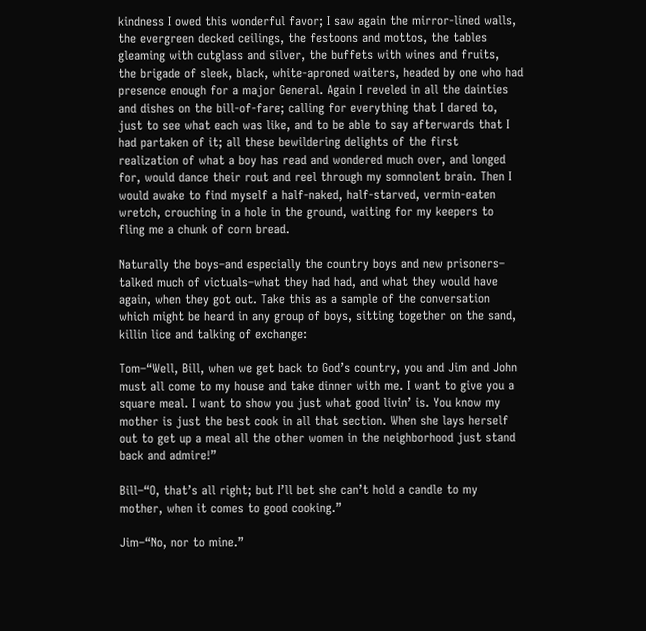kindness I owed this wonderful favor; I saw again the mirror-lined walls,
the evergreen decked ceilings, the festoons and mottos, the tables
gleaming with cutglass and silver, the buffets with wines and fruits,
the brigade of sleek, black, white-aproned waiters, headed by one who had
presence enough for a major General. Again I reveled in all the dainties
and dishes on the bill-of-fare; calling for everything that I dared to,
just to see what each was like, and to be able to say afterwards that I
had partaken of it; all these bewildering delights of the first
realization of what a boy has read and wondered much over, and longed
for, would dance their rout and reel through my somnolent brain. Then I
would awake to find myself a half-naked, half-starved, vermin-eaten
wretch, crouching in a hole in the ground, waiting for my keepers to
fling me a chunk of corn bread.

Naturally the boys–and especially the country boys and new prisoners–
talked much of victuals–what they had had, and what they would have
again, when they got out. Take this as a sample of the conversation
which might be heard in any group of boys, sitting together on the sand,
killin lice and talking of exchange:

Tom–“Well, Bill, when we get back to God’s country, you and Jim and John
must all come to my house and take dinner with me. I want to give you a
square meal. I want to show you just what good livin’ is. You know my
mother is just the best cook in all that section. When she lays herself
out to get up a meal all the other women in the neighborhood just stand
back and admire!”

Bill–“O, that’s all right; but I’ll bet she can’t hold a candle to my
mother, when it comes to good cooking.”

Jim–“No, nor to mine.”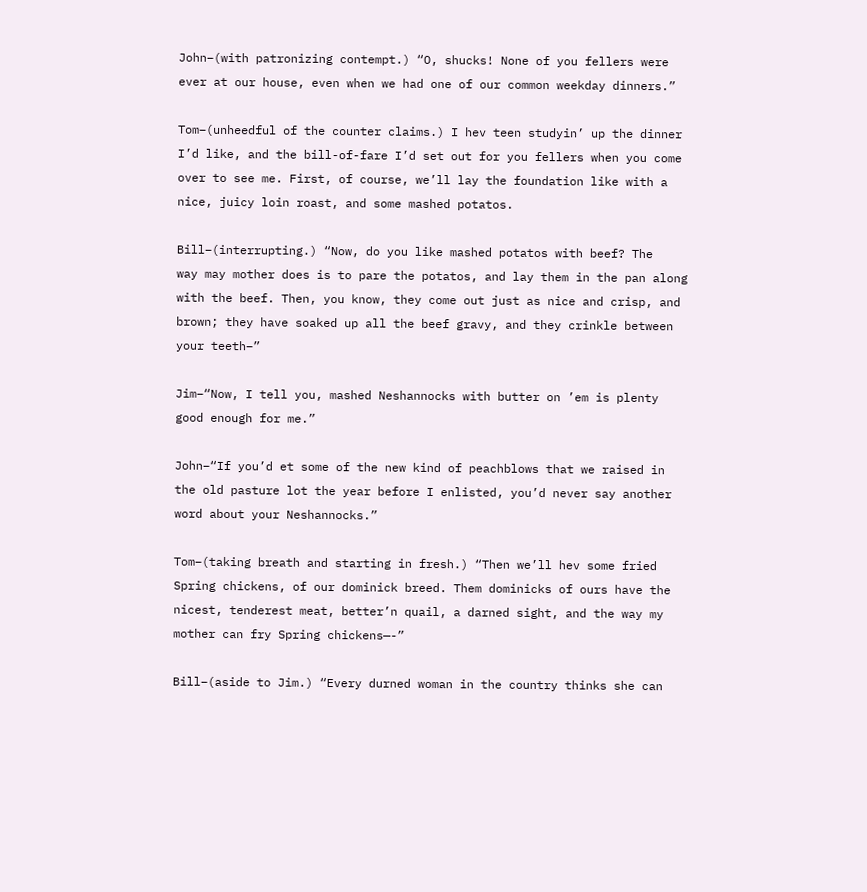John–(with patronizing contempt.) “O, shucks! None of you fellers were
ever at our house, even when we had one of our common weekday dinners.”

Tom–(unheedful of the counter claims.) I hev teen studyin’ up the dinner
I’d like, and the bill-of-fare I’d set out for you fellers when you come
over to see me. First, of course, we’ll lay the foundation like with a
nice, juicy loin roast, and some mashed potatos.

Bill–(interrupting.) “Now, do you like mashed potatos with beef? The
way may mother does is to pare the potatos, and lay them in the pan along
with the beef. Then, you know, they come out just as nice and crisp, and
brown; they have soaked up all the beef gravy, and they crinkle between
your teeth–”

Jim–“Now, I tell you, mashed Neshannocks with butter on ’em is plenty
good enough for me.”

John–“If you’d et some of the new kind of peachblows that we raised in
the old pasture lot the year before I enlisted, you’d never say another
word about your Neshannocks.”

Tom–(taking breath and starting in fresh.) “Then we’ll hev some fried
Spring chickens, of our dominick breed. Them dominicks of ours have the
nicest, tenderest meat, better’n quail, a darned sight, and the way my
mother can fry Spring chickens—-”

Bill–(aside to Jim.) “Every durned woman in the country thinks she can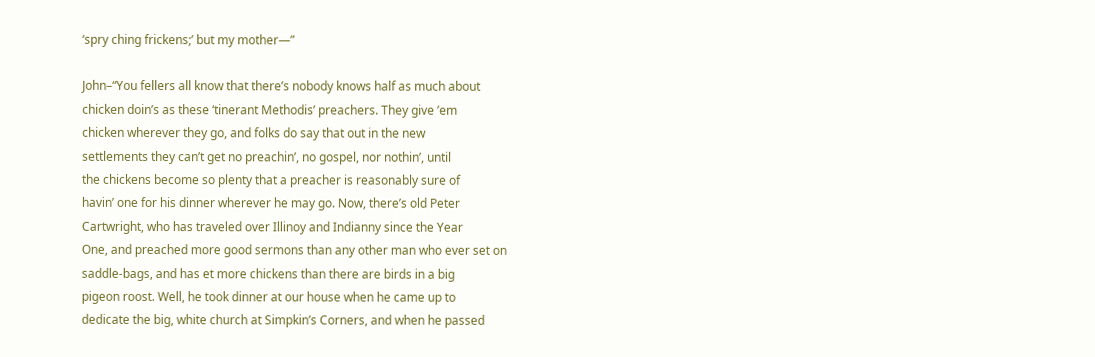‘spry ching frickens;’ but my mother—”

John–“You fellers all know that there’s nobody knows half as much about
chicken doin’s as these ‘tinerant Methodis’ preachers. They give ’em
chicken wherever they go, and folks do say that out in the new
settlements they can’t get no preachin’, no gospel, nor nothin’, until
the chickens become so plenty that a preacher is reasonably sure of
havin’ one for his dinner wherever he may go. Now, there’s old Peter
Cartwright, who has traveled over Illinoy and Indianny since the Year
One, and preached more good sermons than any other man who ever set on
saddle-bags, and has et more chickens than there are birds in a big
pigeon roost. Well, he took dinner at our house when he came up to
dedicate the big, white church at Simpkin’s Corners, and when he passed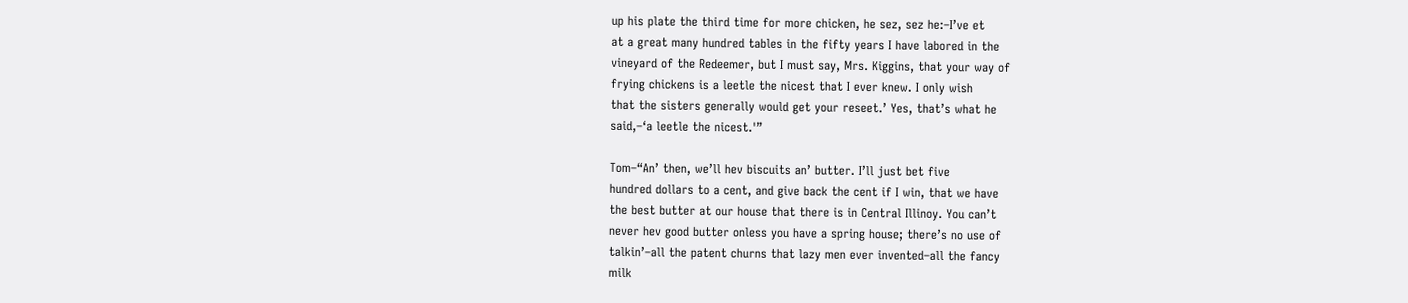up his plate the third time for more chicken, he sez, sez he:–I’ve et
at a great many hundred tables in the fifty years I have labored in the
vineyard of the Redeemer, but I must say, Mrs. Kiggins, that your way of
frying chickens is a leetle the nicest that I ever knew. I only wish
that the sisters generally would get your reseet.’ Yes, that’s what he
said,–‘a leetle the nicest.'”

Tom–“An’ then, we’ll hev biscuits an’ butter. I’ll just bet five
hundred dollars to a cent, and give back the cent if I win, that we have
the best butter at our house that there is in Central Illinoy. You can’t
never hev good butter onless you have a spring house; there’s no use of
talkin’–all the patent churns that lazy men ever invented–all the fancy
milk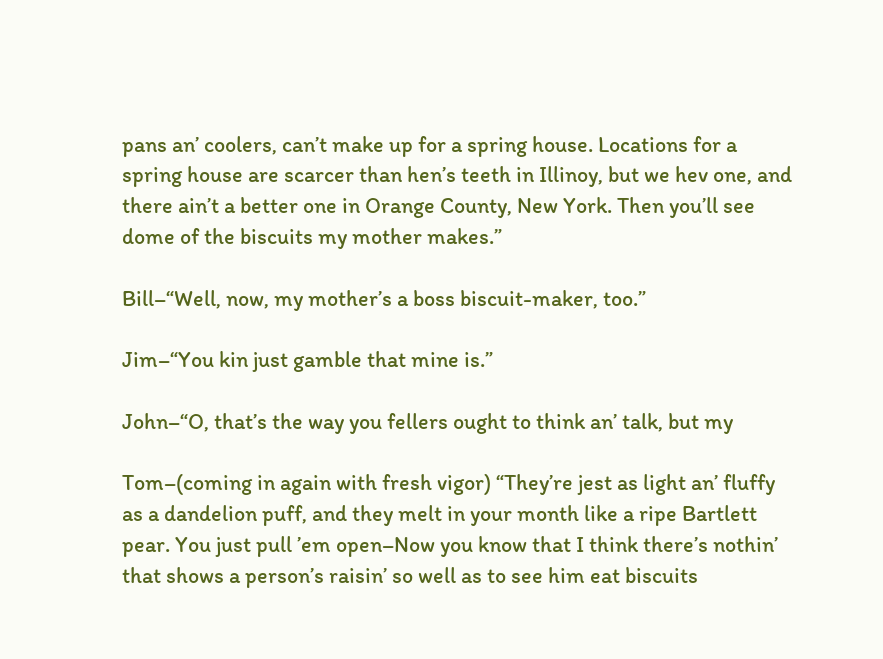pans an’ coolers, can’t make up for a spring house. Locations for a
spring house are scarcer than hen’s teeth in Illinoy, but we hev one, and
there ain’t a better one in Orange County, New York. Then you’ll see
dome of the biscuits my mother makes.”

Bill–“Well, now, my mother’s a boss biscuit-maker, too.”

Jim–“You kin just gamble that mine is.”

John–“O, that’s the way you fellers ought to think an’ talk, but my

Tom–(coming in again with fresh vigor) “They’re jest as light an’ fluffy
as a dandelion puff, and they melt in your month like a ripe Bartlett
pear. You just pull ’em open–Now you know that I think there’s nothin’
that shows a person’s raisin’ so well as to see him eat biscuits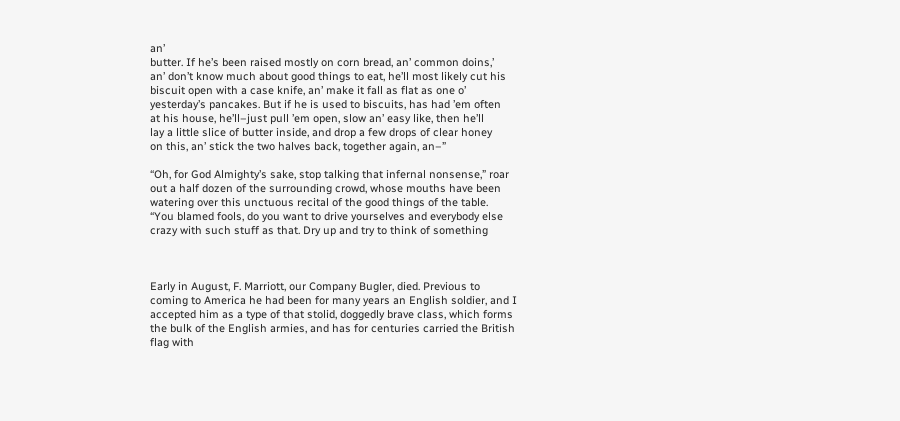an’
butter. If he’s been raised mostly on corn bread, an’ common doins,’
an’ don’t know much about good things to eat, he’ll most likely cut his
biscuit open with a case knife, an’ make it fall as flat as one o’
yesterday’s pancakes. But if he is used to biscuits, has had ’em often
at his house, he’ll–just pull ’em open, slow an’ easy like, then he’ll
lay a little slice of butter inside, and drop a few drops of clear honey
on this, an’ stick the two halves back, together again, an–”

“Oh, for God Almighty’s sake, stop talking that infernal nonsense,” roar
out a half dozen of the surrounding crowd, whose mouths have been
watering over this unctuous recital of the good things of the table.
“You blamed fools, do you want to drive yourselves and everybody else
crazy with such stuff as that. Dry up and try to think of something



Early in August, F. Marriott, our Company Bugler, died. Previous to
coming to America he had been for many years an English soldier, and I
accepted him as a type of that stolid, doggedly brave class, which forms
the bulk of the English armies, and has for centuries carried the British
flag with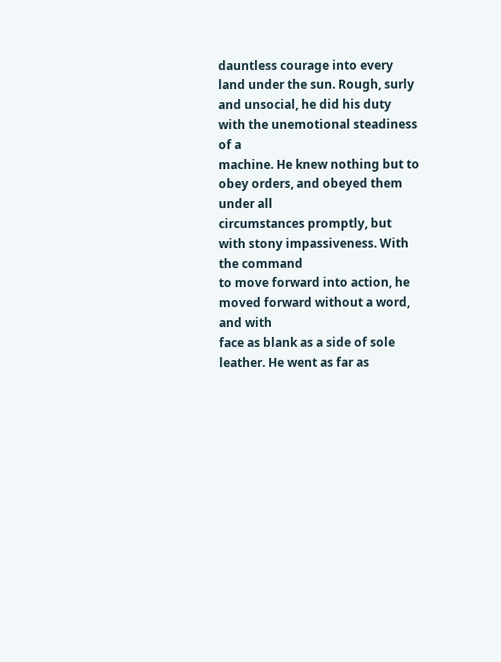dauntless courage into every land under the sun. Rough, surly
and unsocial, he did his duty with the unemotional steadiness of a
machine. He knew nothing but to obey orders, and obeyed them under all
circumstances promptly, but with stony impassiveness. With the command
to move forward into action, he moved forward without a word, and with
face as blank as a side of sole leather. He went as far as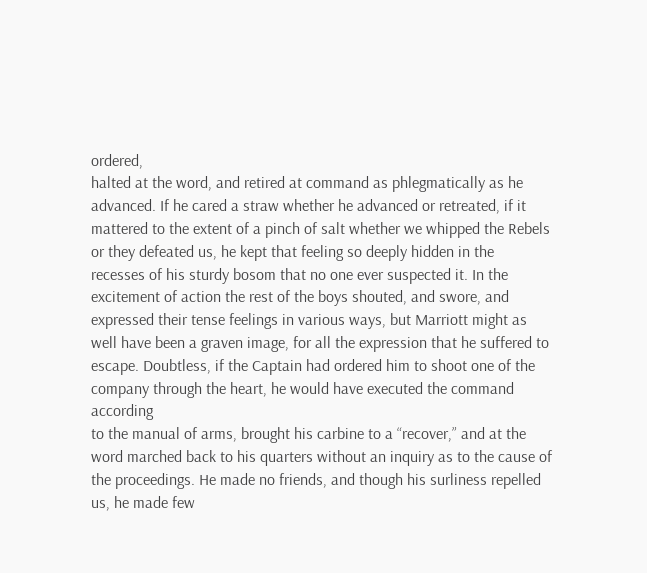ordered,
halted at the word, and retired at command as phlegmatically as he
advanced. If he cared a straw whether he advanced or retreated, if it
mattered to the extent of a pinch of salt whether we whipped the Rebels
or they defeated us, he kept that feeling so deeply hidden in the
recesses of his sturdy bosom that no one ever suspected it. In the
excitement of action the rest of the boys shouted, and swore, and
expressed their tense feelings in various ways, but Marriott might as
well have been a graven image, for all the expression that he suffered to
escape. Doubtless, if the Captain had ordered him to shoot one of the
company through the heart, he would have executed the command according
to the manual of arms, brought his carbine to a “recover,” and at the
word marched back to his quarters without an inquiry as to the cause of
the proceedings. He made no friends, and though his surliness repelled
us, he made few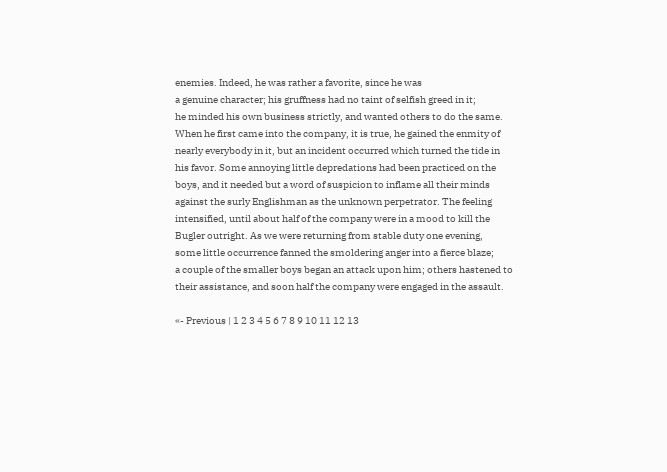enemies. Indeed, he was rather a favorite, since he was
a genuine character; his gruffness had no taint of selfish greed in it;
he minded his own business strictly, and wanted others to do the same.
When he first came into the company, it is true, he gained the enmity of
nearly everybody in it, but an incident occurred which turned the tide in
his favor. Some annoying little depredations had been practiced on the
boys, and it needed but a word of suspicion to inflame all their minds
against the surly Englishman as the unknown perpetrator. The feeling
intensified, until about half of the company were in a mood to kill the
Bugler outright. As we were returning from stable duty one evening,
some little occurrence fanned the smoldering anger into a fierce blaze;
a couple of the smaller boys began an attack upon him; others hastened to
their assistance, and soon half the company were engaged in the assault.

«- Previous | 1 2 3 4 5 6 7 8 9 10 11 12 13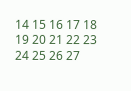14 15 16 17 18 19 20 21 22 23 24 25 26 27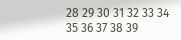28 29 30 31 32 33 34 35 36 37 38 39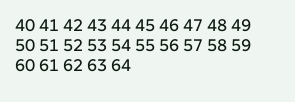40 41 42 43 44 45 46 47 48 49 50 51 52 53 54 55 56 57 58 59 60 61 62 63 64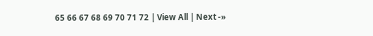65 66 67 68 69 70 71 72 | View All | Next -»